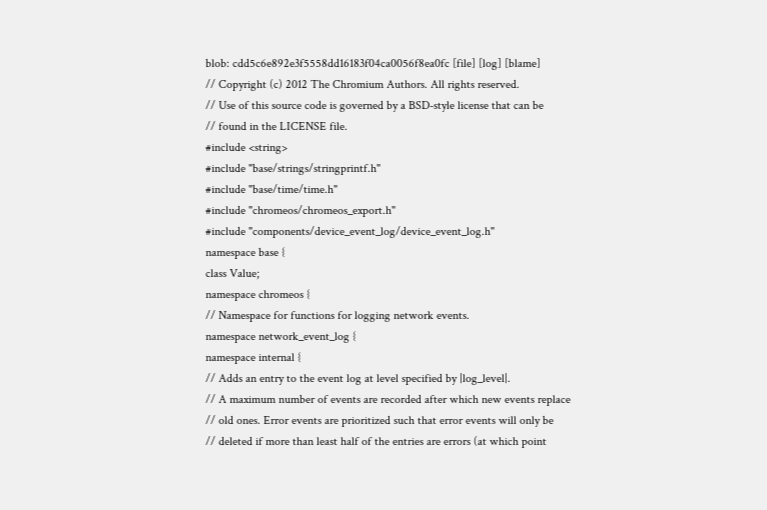blob: cdd5c6e892e3f5558dd16183f04ca0056f8ea0fc [file] [log] [blame]
// Copyright (c) 2012 The Chromium Authors. All rights reserved.
// Use of this source code is governed by a BSD-style license that can be
// found in the LICENSE file.
#include <string>
#include "base/strings/stringprintf.h"
#include "base/time/time.h"
#include "chromeos/chromeos_export.h"
#include "components/device_event_log/device_event_log.h"
namespace base {
class Value;
namespace chromeos {
// Namespace for functions for logging network events.
namespace network_event_log {
namespace internal {
// Adds an entry to the event log at level specified by |log_level|.
// A maximum number of events are recorded after which new events replace
// old ones. Error events are prioritized such that error events will only be
// deleted if more than least half of the entries are errors (at which point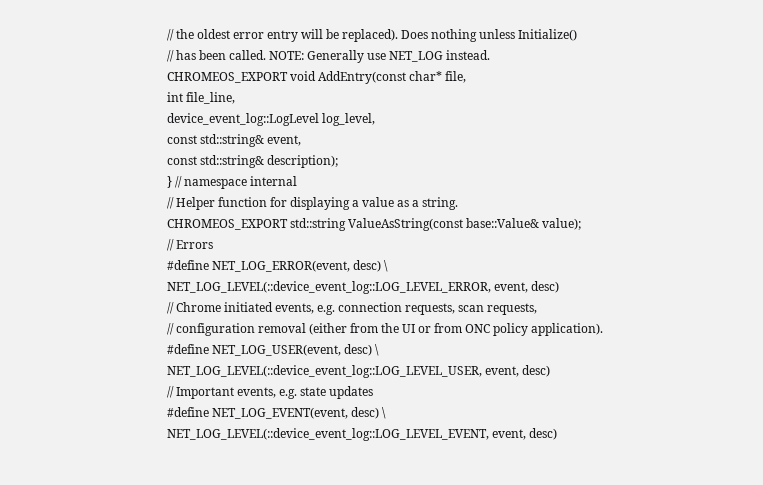// the oldest error entry will be replaced). Does nothing unless Initialize()
// has been called. NOTE: Generally use NET_LOG instead.
CHROMEOS_EXPORT void AddEntry(const char* file,
int file_line,
device_event_log::LogLevel log_level,
const std::string& event,
const std::string& description);
} // namespace internal
// Helper function for displaying a value as a string.
CHROMEOS_EXPORT std::string ValueAsString(const base::Value& value);
// Errors
#define NET_LOG_ERROR(event, desc) \
NET_LOG_LEVEL(::device_event_log::LOG_LEVEL_ERROR, event, desc)
// Chrome initiated events, e.g. connection requests, scan requests,
// configuration removal (either from the UI or from ONC policy application).
#define NET_LOG_USER(event, desc) \
NET_LOG_LEVEL(::device_event_log::LOG_LEVEL_USER, event, desc)
// Important events, e.g. state updates
#define NET_LOG_EVENT(event, desc) \
NET_LOG_LEVEL(::device_event_log::LOG_LEVEL_EVENT, event, desc)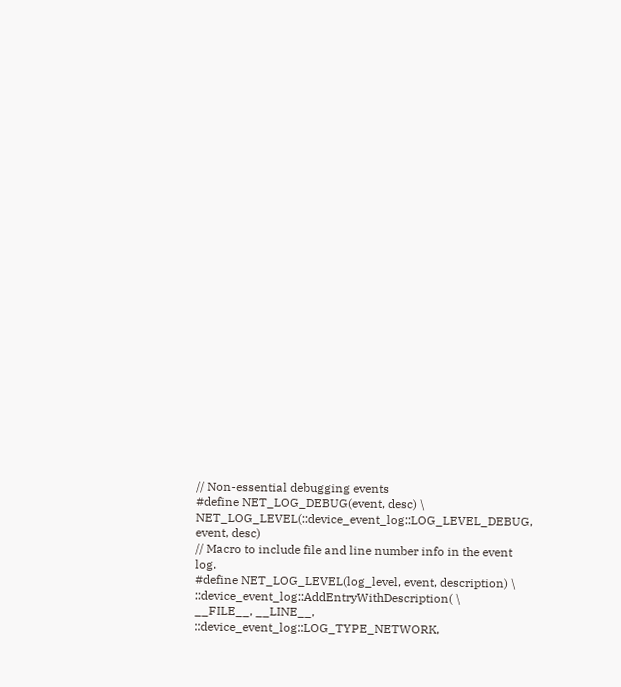// Non-essential debugging events
#define NET_LOG_DEBUG(event, desc) \
NET_LOG_LEVEL(::device_event_log::LOG_LEVEL_DEBUG, event, desc)
// Macro to include file and line number info in the event log.
#define NET_LOG_LEVEL(log_level, event, description) \
::device_event_log::AddEntryWithDescription( \
__FILE__, __LINE__, ::device_event_log::LOG_TYPE_NETWORK,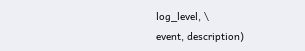log_level, \
event, description)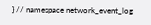} // namespace network_event_log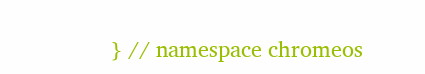} // namespace chromeos